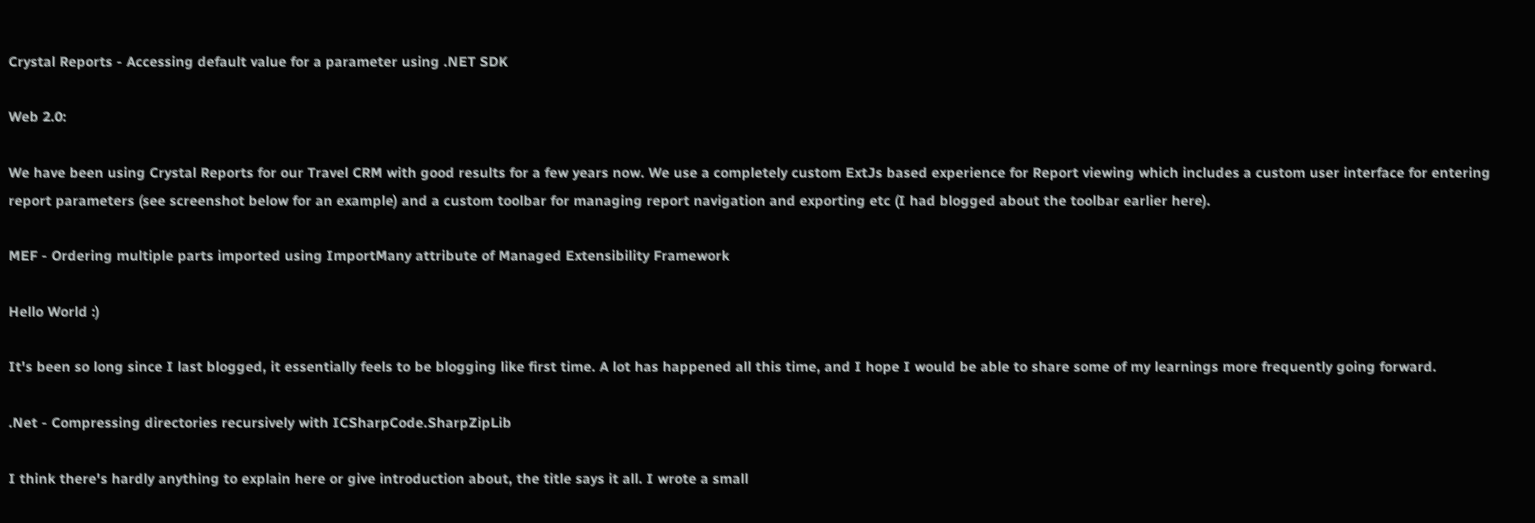Crystal Reports - Accessing default value for a parameter using .NET SDK

Web 2.0:

We have been using Crystal Reports for our Travel CRM with good results for a few years now. We use a completely custom ExtJs based experience for Report viewing which includes a custom user interface for entering report parameters (see screenshot below for an example) and a custom toolbar for managing report navigation and exporting etc (I had blogged about the toolbar earlier here).

MEF - Ordering multiple parts imported using ImportMany attribute of Managed Extensibility Framework

Hello World :)

It's been so long since I last blogged, it essentially feels to be blogging like first time. A lot has happened all this time, and I hope I would be able to share some of my learnings more frequently going forward.

.Net - Compressing directories recursively with ICSharpCode.SharpZipLib

I think there's hardly anything to explain here or give introduction about, the title says it all. I wrote a small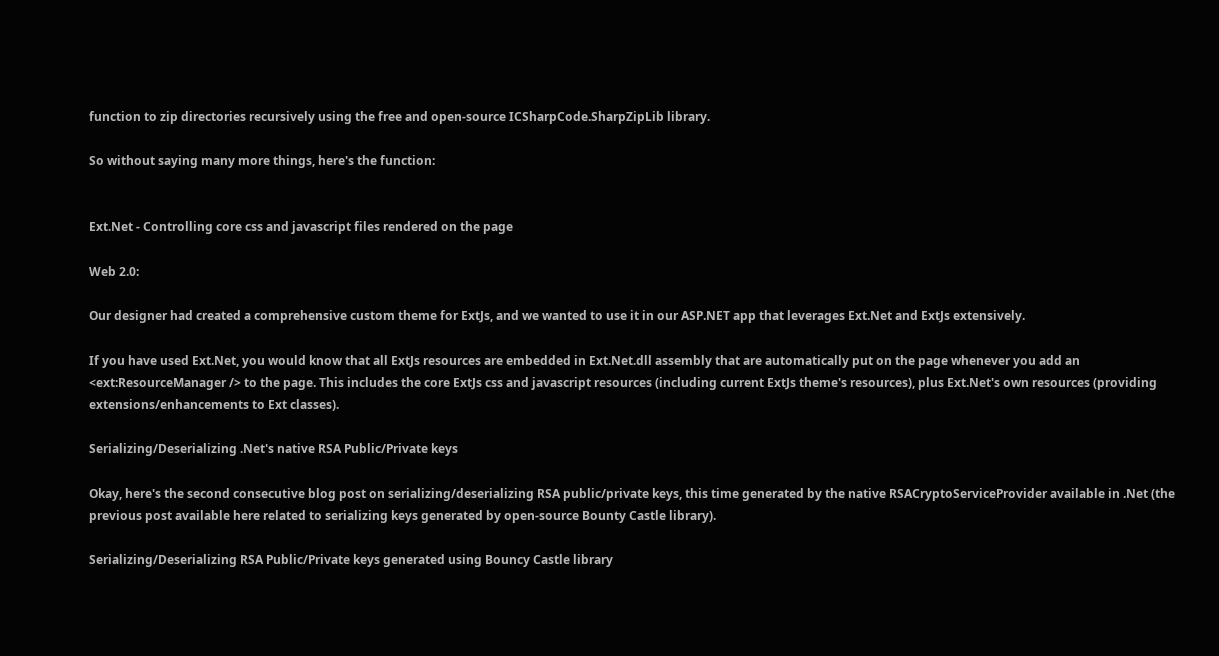function to zip directories recursively using the free and open-source ICSharpCode.SharpZipLib library.

So without saying many more things, here's the function:


Ext.Net - Controlling core css and javascript files rendered on the page

Web 2.0:

Our designer had created a comprehensive custom theme for ExtJs, and we wanted to use it in our ASP.NET app that leverages Ext.Net and ExtJs extensively.

If you have used Ext.Net, you would know that all ExtJs resources are embedded in Ext.Net.dll assembly that are automatically put on the page whenever you add an <ext:ResourceManager /> to the page. This includes the core ExtJs css and javascript resources (including current ExtJs theme's resources), plus Ext.Net's own resources (providing extensions/enhancements to Ext classes).

Serializing/Deserializing .Net's native RSA Public/Private keys

Okay, here's the second consecutive blog post on serializing/deserializing RSA public/private keys, this time generated by the native RSACryptoServiceProvider available in .Net (the previous post available here related to serializing keys generated by open-source Bounty Castle library).

Serializing/Deserializing RSA Public/Private keys generated using Bouncy Castle library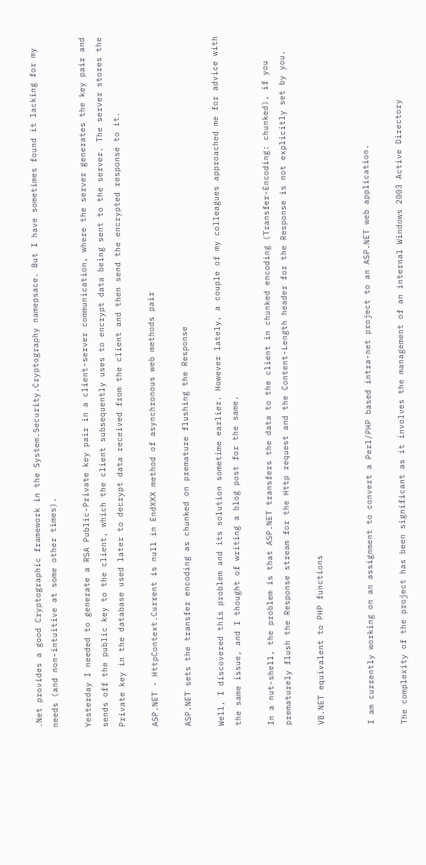.Net provides a good Cryptographic framework in the System.Security.Cryptography namepsace. But I have sometimes found it lacking for my needs (and non-intuitive at some other times).

Yesterday I needed to generate a RSA Public-Private key pair in a client-server communication, where the server generates the key pair and sends off the public key to the client, which the client subsequently uses to encrypt data being sent to the server. The server stores the Private key in the database used later to decrypt data received from the client and then send the encrypted response to it.

ASP.NET - HttpContext.Current is null in EndXXX method of asynchronous web methods pair

ASP.NET sets the transfer encoding as chunked on premature flushing the Response

Well, I discovered this problem and its solution sometime earlier. However lately, a couple of my colleagues approached me for advice with the same issue, and I thought of writing a blog post for the same.

In a nut-shell, the problem is that ASP.NET transfers the data to the client in chunked encoding (Transfer-Encoding: chunked), if you prematurely flush the Response stream for the Http request and the Content-Length header for the Response is not explicitly set by you.

VB.NET equivalent to PHP functions


I am currently working on an assignment to convert a Perl/PHP based intra-net project to an ASP.NET web application.

The complexity of the project has been significant as it involves the management of an internal Windows 2003 Active Directory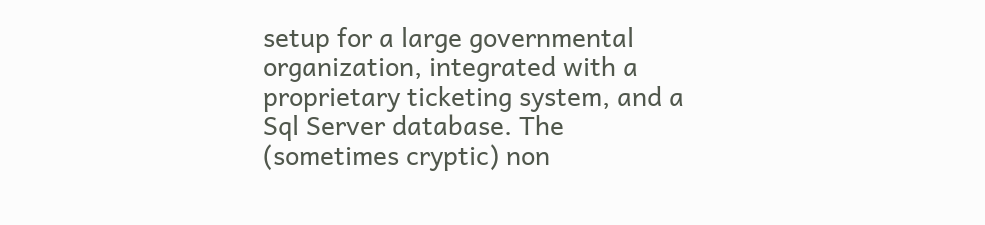setup for a large governmental organization, integrated with a proprietary ticketing system, and a Sql Server database. The (sometimes cryptic) non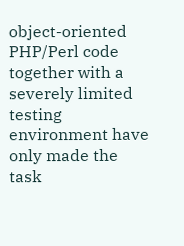object-oriented PHP/Perl code together with a severely limited testing environment have only made the task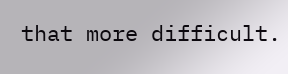that more difficult.